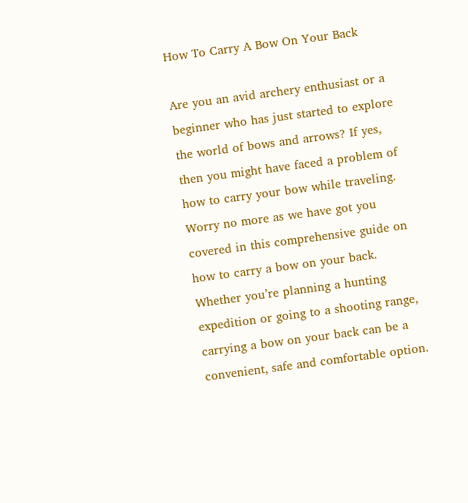How To Carry A Bow On Your Back

Are you an avid archery enthusiast or a beginner who has just started to explore the world of bows and arrows? If yes, then you might have faced a problem of how to carry your bow while traveling. Worry no more as we have got you covered in this comprehensive guide on how to carry a bow on your back. Whether you’re planning a hunting expedition or going to a shooting range, carrying a bow on your back can be a convenient, safe and comfortable option.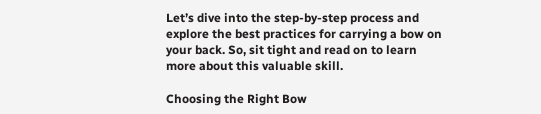Let’s dive into the step-by-step process and explore the best practices for carrying a bow on your back. So, sit tight and read on to learn more about this valuable skill.

Choosing the Right Bow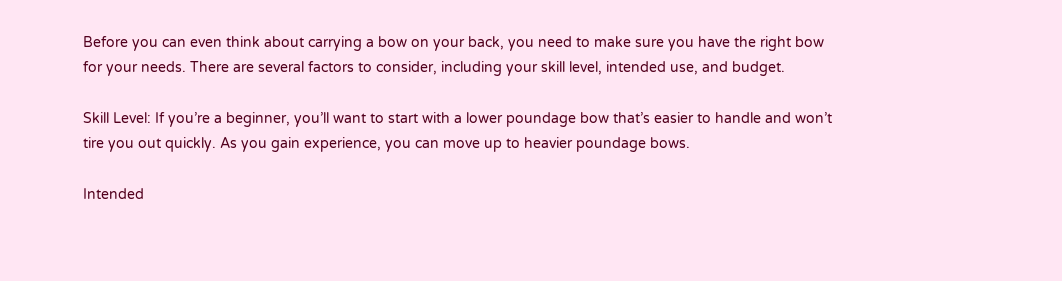Before you can even think about carrying a bow on your back, you need to make sure you have the right bow for your needs. There are several factors to consider, including your skill level, intended use, and budget.

Skill Level: If you’re a beginner, you’ll want to start with a lower poundage bow that’s easier to handle and won’t tire you out quickly. As you gain experience, you can move up to heavier poundage bows.

Intended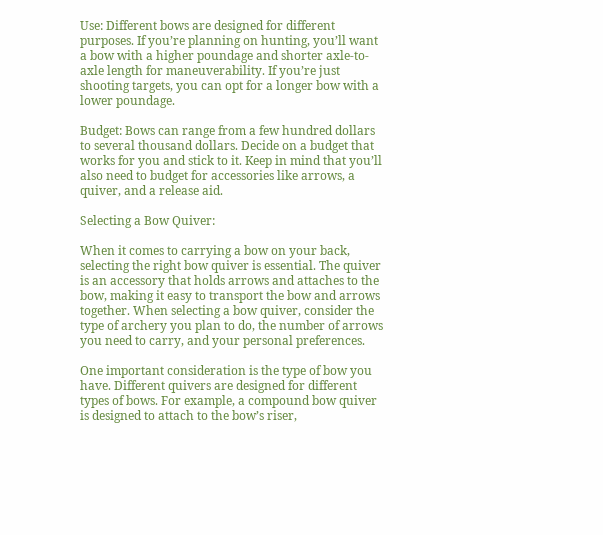Use: Different bows are designed for different purposes. If you’re planning on hunting, you’ll want a bow with a higher poundage and shorter axle-to-axle length for maneuverability. If you’re just shooting targets, you can opt for a longer bow with a lower poundage.

Budget: Bows can range from a few hundred dollars to several thousand dollars. Decide on a budget that works for you and stick to it. Keep in mind that you’ll also need to budget for accessories like arrows, a quiver, and a release aid.

Selecting a Bow Quiver:

When it comes to carrying a bow on your back, selecting the right bow quiver is essential. The quiver is an accessory that holds arrows and attaches to the bow, making it easy to transport the bow and arrows together. When selecting a bow quiver, consider the type of archery you plan to do, the number of arrows you need to carry, and your personal preferences.

One important consideration is the type of bow you have. Different quivers are designed for different types of bows. For example, a compound bow quiver is designed to attach to the bow’s riser,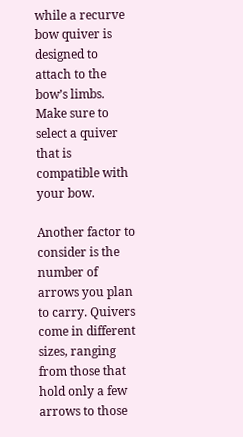while a recurve bow quiver is designed to attach to the bow’s limbs. Make sure to select a quiver that is compatible with your bow.

Another factor to consider is the number of arrows you plan to carry. Quivers come in different sizes, ranging from those that hold only a few arrows to those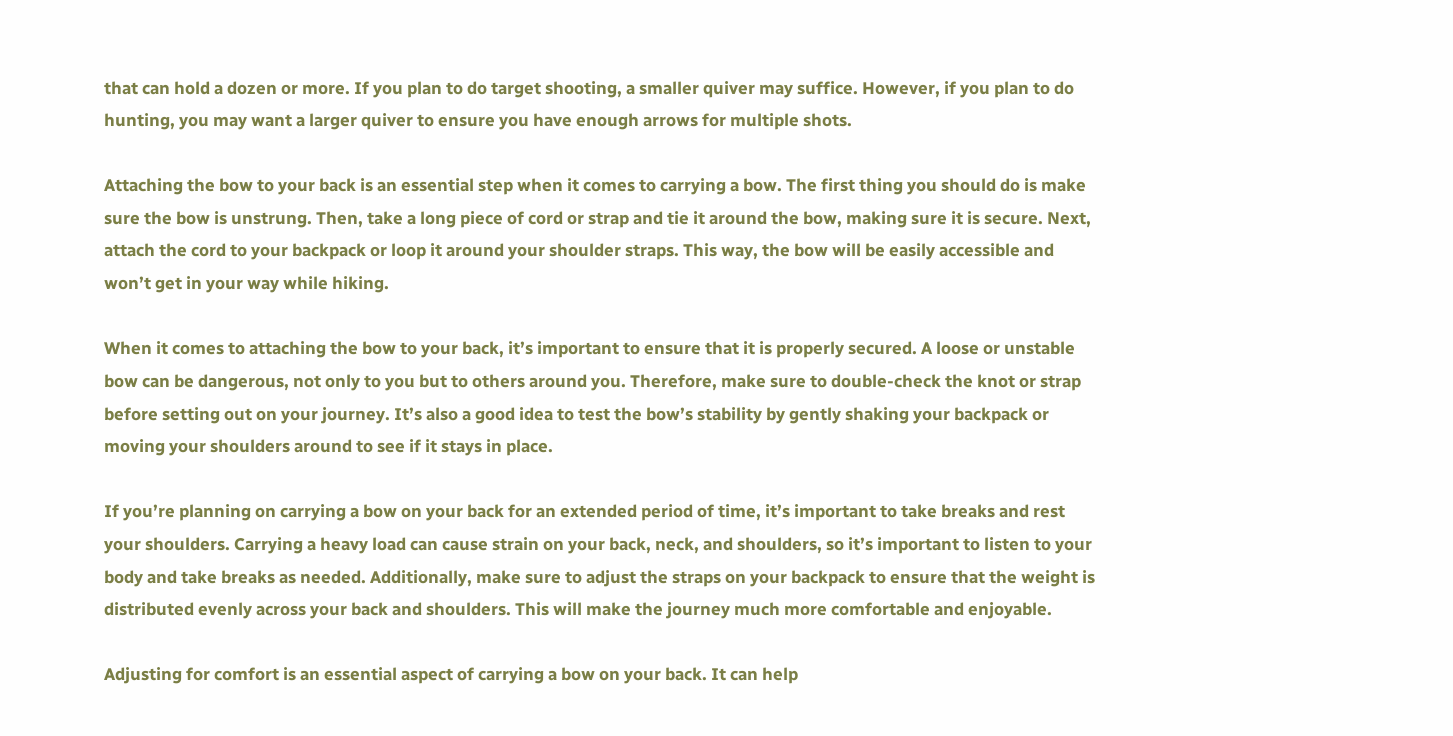that can hold a dozen or more. If you plan to do target shooting, a smaller quiver may suffice. However, if you plan to do hunting, you may want a larger quiver to ensure you have enough arrows for multiple shots.

Attaching the bow to your back is an essential step when it comes to carrying a bow. The first thing you should do is make sure the bow is unstrung. Then, take a long piece of cord or strap and tie it around the bow, making sure it is secure. Next, attach the cord to your backpack or loop it around your shoulder straps. This way, the bow will be easily accessible and won’t get in your way while hiking.

When it comes to attaching the bow to your back, it’s important to ensure that it is properly secured. A loose or unstable bow can be dangerous, not only to you but to others around you. Therefore, make sure to double-check the knot or strap before setting out on your journey. It’s also a good idea to test the bow’s stability by gently shaking your backpack or moving your shoulders around to see if it stays in place.

If you’re planning on carrying a bow on your back for an extended period of time, it’s important to take breaks and rest your shoulders. Carrying a heavy load can cause strain on your back, neck, and shoulders, so it’s important to listen to your body and take breaks as needed. Additionally, make sure to adjust the straps on your backpack to ensure that the weight is distributed evenly across your back and shoulders. This will make the journey much more comfortable and enjoyable.

Adjusting for comfort is an essential aspect of carrying a bow on your back. It can help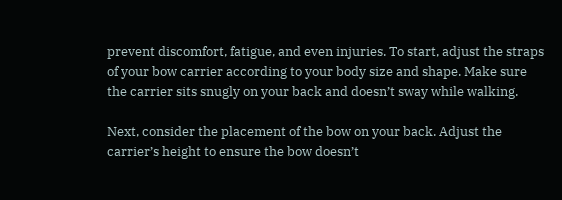prevent discomfort, fatigue, and even injuries. To start, adjust the straps of your bow carrier according to your body size and shape. Make sure the carrier sits snugly on your back and doesn’t sway while walking.

Next, consider the placement of the bow on your back. Adjust the carrier’s height to ensure the bow doesn’t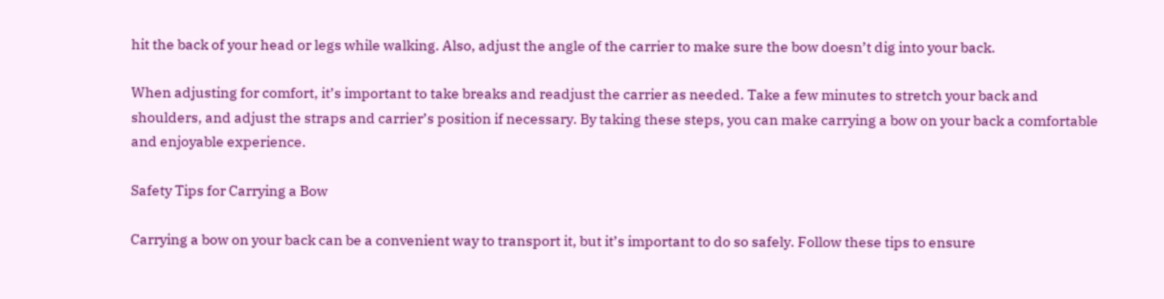hit the back of your head or legs while walking. Also, adjust the angle of the carrier to make sure the bow doesn’t dig into your back.

When adjusting for comfort, it’s important to take breaks and readjust the carrier as needed. Take a few minutes to stretch your back and shoulders, and adjust the straps and carrier’s position if necessary. By taking these steps, you can make carrying a bow on your back a comfortable and enjoyable experience.

Safety Tips for Carrying a Bow

Carrying a bow on your back can be a convenient way to transport it, but it’s important to do so safely. Follow these tips to ensure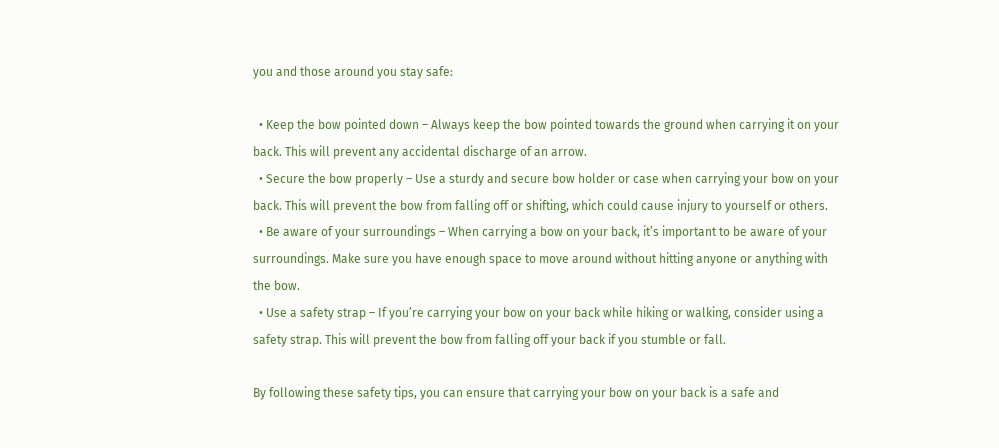you and those around you stay safe:

  • Keep the bow pointed down – Always keep the bow pointed towards the ground when carrying it on your back. This will prevent any accidental discharge of an arrow.
  • Secure the bow properly – Use a sturdy and secure bow holder or case when carrying your bow on your back. This will prevent the bow from falling off or shifting, which could cause injury to yourself or others.
  • Be aware of your surroundings – When carrying a bow on your back, it’s important to be aware of your surroundings. Make sure you have enough space to move around without hitting anyone or anything with the bow.
  • Use a safety strap – If you’re carrying your bow on your back while hiking or walking, consider using a safety strap. This will prevent the bow from falling off your back if you stumble or fall.

By following these safety tips, you can ensure that carrying your bow on your back is a safe and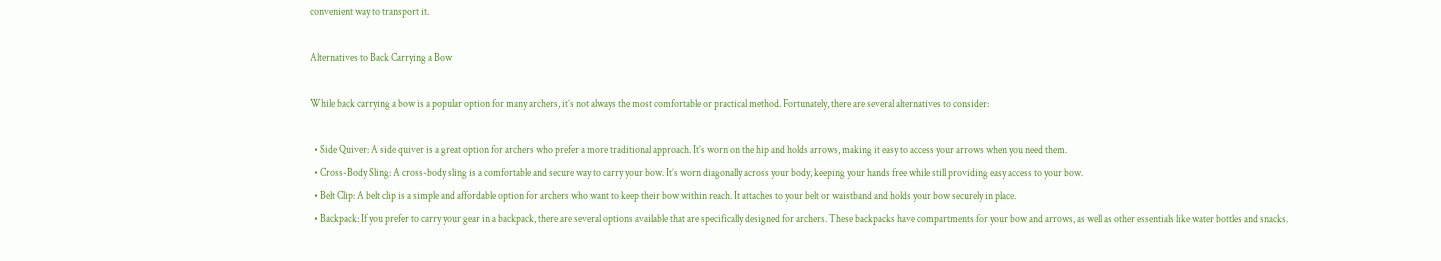convenient way to transport it.

Alternatives to Back Carrying a Bow

While back carrying a bow is a popular option for many archers, it’s not always the most comfortable or practical method. Fortunately, there are several alternatives to consider:

  • Side Quiver: A side quiver is a great option for archers who prefer a more traditional approach. It’s worn on the hip and holds arrows, making it easy to access your arrows when you need them.
  • Cross-Body Sling: A cross-body sling is a comfortable and secure way to carry your bow. It’s worn diagonally across your body, keeping your hands free while still providing easy access to your bow.
  • Belt Clip: A belt clip is a simple and affordable option for archers who want to keep their bow within reach. It attaches to your belt or waistband and holds your bow securely in place.
  • Backpack: If you prefer to carry your gear in a backpack, there are several options available that are specifically designed for archers. These backpacks have compartments for your bow and arrows, as well as other essentials like water bottles and snacks.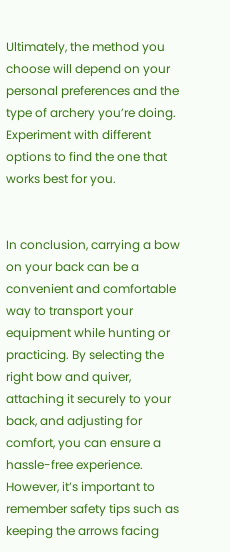Ultimately, the method you choose will depend on your personal preferences and the type of archery you’re doing. Experiment with different options to find the one that works best for you.


In conclusion, carrying a bow on your back can be a convenient and comfortable way to transport your equipment while hunting or practicing. By selecting the right bow and quiver, attaching it securely to your back, and adjusting for comfort, you can ensure a hassle-free experience. However, it’s important to remember safety tips such as keeping the arrows facing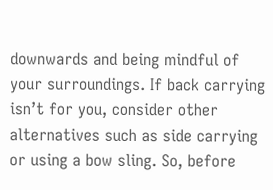downwards and being mindful of your surroundings. If back carrying isn’t for you, consider other alternatives such as side carrying or using a bow sling. So, before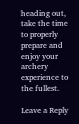heading out, take the time to properly prepare and enjoy your archery experience to the fullest.

Leave a Reply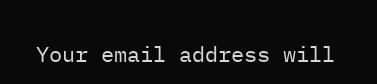Your email address will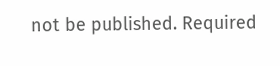not be published. Required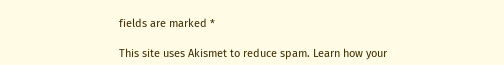fields are marked *

This site uses Akismet to reduce spam. Learn how your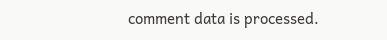comment data is processed.